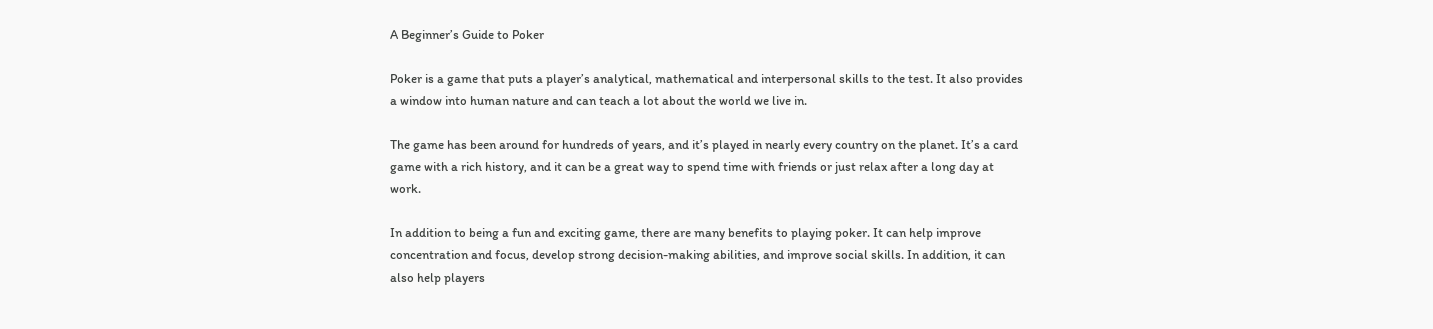A Beginner’s Guide to Poker

Poker is a game that puts a player’s analytical, mathematical and interpersonal skills to the test. It also provides a window into human nature and can teach a lot about the world we live in.

The game has been around for hundreds of years, and it’s played in nearly every country on the planet. It’s a card game with a rich history, and it can be a great way to spend time with friends or just relax after a long day at work.

In addition to being a fun and exciting game, there are many benefits to playing poker. It can help improve concentration and focus, develop strong decision-making abilities, and improve social skills. In addition, it can also help players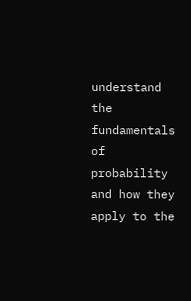understand the fundamentals of probability and how they apply to the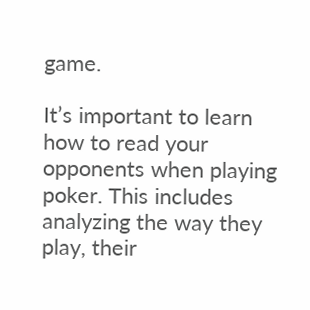game.

It’s important to learn how to read your opponents when playing poker. This includes analyzing the way they play, their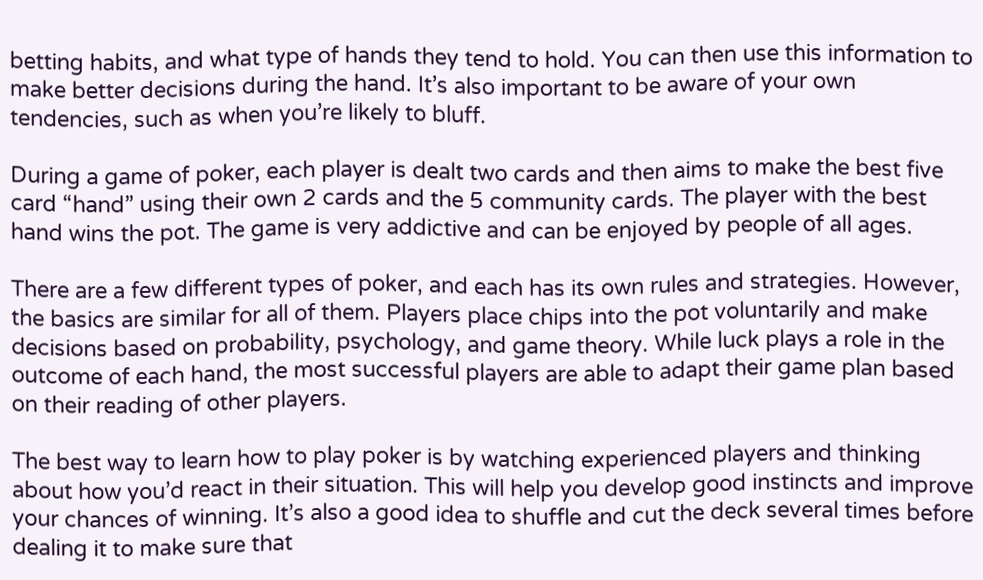betting habits, and what type of hands they tend to hold. You can then use this information to make better decisions during the hand. It’s also important to be aware of your own tendencies, such as when you’re likely to bluff.

During a game of poker, each player is dealt two cards and then aims to make the best five card “hand” using their own 2 cards and the 5 community cards. The player with the best hand wins the pot. The game is very addictive and can be enjoyed by people of all ages.

There are a few different types of poker, and each has its own rules and strategies. However, the basics are similar for all of them. Players place chips into the pot voluntarily and make decisions based on probability, psychology, and game theory. While luck plays a role in the outcome of each hand, the most successful players are able to adapt their game plan based on their reading of other players.

The best way to learn how to play poker is by watching experienced players and thinking about how you’d react in their situation. This will help you develop good instincts and improve your chances of winning. It’s also a good idea to shuffle and cut the deck several times before dealing it to make sure that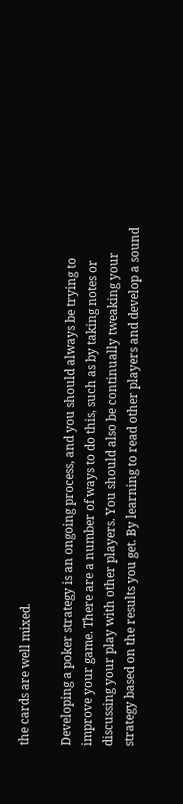the cards are well mixed.

Developing a poker strategy is an ongoing process, and you should always be trying to improve your game. There are a number of ways to do this, such as by taking notes or discussing your play with other players. You should also be continually tweaking your strategy based on the results you get. By learning to read other players and develop a sound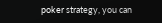poker strategy, you can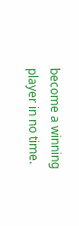become a winning player in no time.